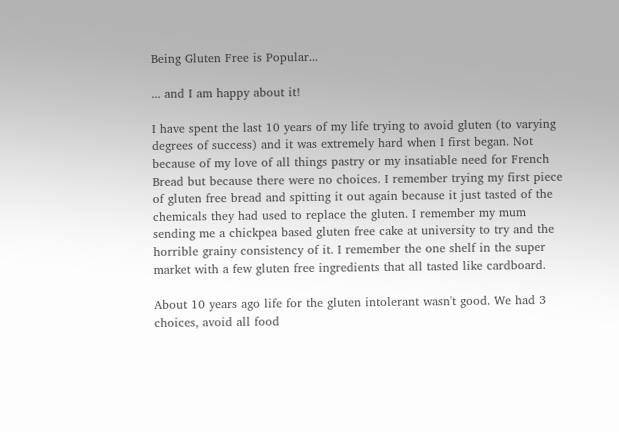Being Gluten Free is Popular...

... and I am happy about it!

I have spent the last 10 years of my life trying to avoid gluten (to varying degrees of success) and it was extremely hard when I first began. Not because of my love of all things pastry or my insatiable need for French Bread but because there were no choices. I remember trying my first piece of gluten free bread and spitting it out again because it just tasted of the chemicals they had used to replace the gluten. I remember my mum sending me a chickpea based gluten free cake at university to try and the horrible grainy consistency of it. I remember the one shelf in the super market with a few gluten free ingredients that all tasted like cardboard.

About 10 years ago life for the gluten intolerant wasn't good. We had 3 choices, avoid all food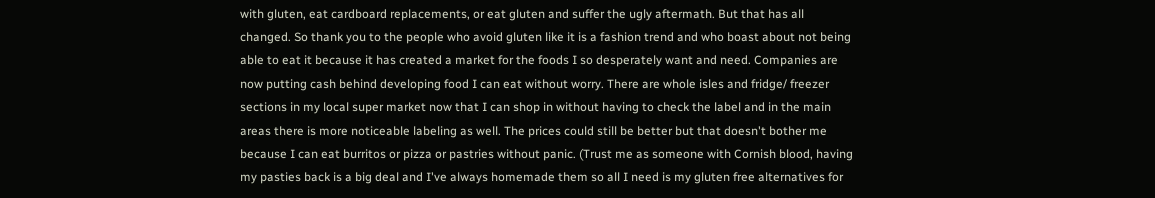with gluten, eat cardboard replacements, or eat gluten and suffer the ugly aftermath. But that has all changed. So thank you to the people who avoid gluten like it is a fashion trend and who boast about not being able to eat it because it has created a market for the foods I so desperately want and need. Companies are now putting cash behind developing food I can eat without worry. There are whole isles and fridge/ freezer sections in my local super market now that I can shop in without having to check the label and in the main areas there is more noticeable labeling as well. The prices could still be better but that doesn't bother me because I can eat burritos or pizza or pastries without panic. (Trust me as someone with Cornish blood, having my pasties back is a big deal and I've always homemade them so all I need is my gluten free alternatives for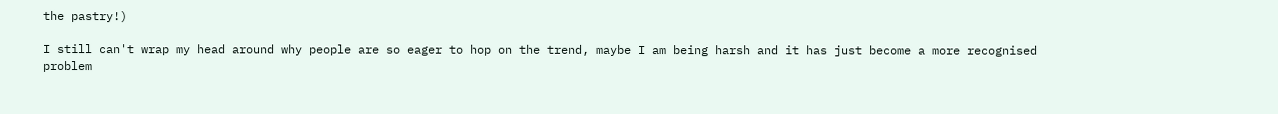the pastry!)

I still can't wrap my head around why people are so eager to hop on the trend, maybe I am being harsh and it has just become a more recognised problem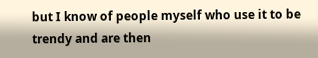but I know of people myself who use it to be trendy and are then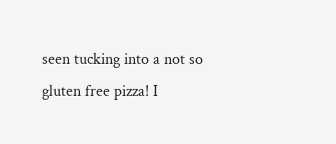seen tucking into a not so gluten free pizza! I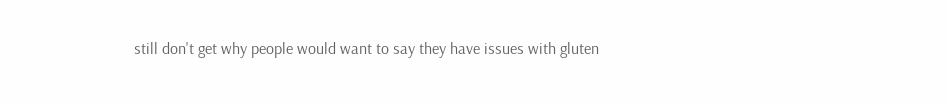still don't get why people would want to say they have issues with gluten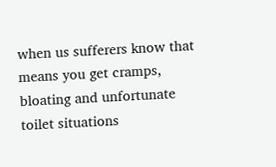when us sufferers know that means you get cramps, bloating and unfortunate toilet situations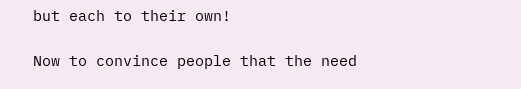but each to their own!

Now to convince people that the need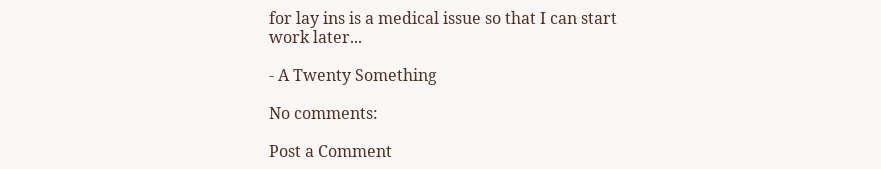for lay ins is a medical issue so that I can start work later...

- A Twenty Something

No comments:

Post a Comment